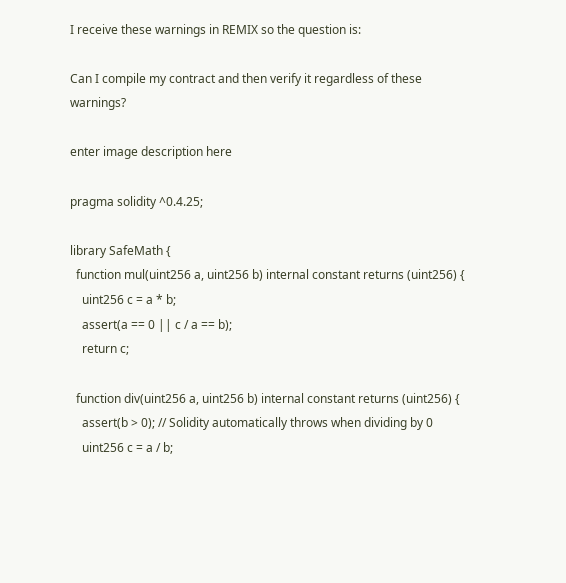I receive these warnings in REMIX so the question is:

Can I compile my contract and then verify it regardless of these warnings?

enter image description here

pragma solidity ^0.4.25;

library SafeMath {
  function mul(uint256 a, uint256 b) internal constant returns (uint256) {
    uint256 c = a * b;
    assert(a == 0 || c / a == b);
    return c;

  function div(uint256 a, uint256 b) internal constant returns (uint256) {
    assert(b > 0); // Solidity automatically throws when dividing by 0
    uint256 c = a / b;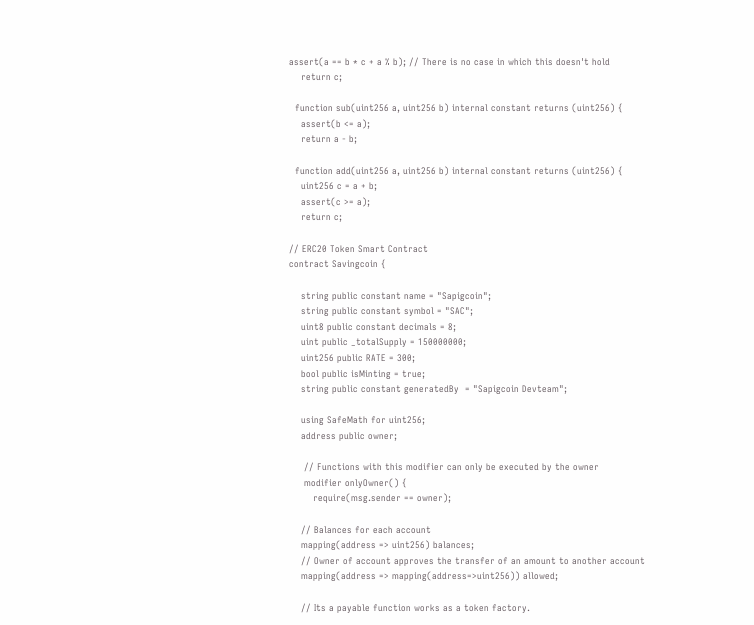assert(a == b * c + a % b); // There is no case in which this doesn't hold
    return c;

  function sub(uint256 a, uint256 b) internal constant returns (uint256) {
    assert(b <= a);
    return a - b;

  function add(uint256 a, uint256 b) internal constant returns (uint256) {
    uint256 c = a + b;
    assert(c >= a);
    return c;

// ERC20 Token Smart Contract
contract Savingcoin {

    string public constant name = "Sapigcoin";
    string public constant symbol = "SAC";
    uint8 public constant decimals = 8;
    uint public _totalSupply = 150000000;
    uint256 public RATE = 300;
    bool public isMinting = true;
    string public constant generatedBy  = "Sapigcoin Devteam";

    using SafeMath for uint256;
    address public owner;

     // Functions with this modifier can only be executed by the owner
     modifier onlyOwner() {
        require(msg.sender == owner);

    // Balances for each account
    mapping(address => uint256) balances;
    // Owner of account approves the transfer of an amount to another account
    mapping(address => mapping(address=>uint256)) allowed;

    // Its a payable function works as a token factory.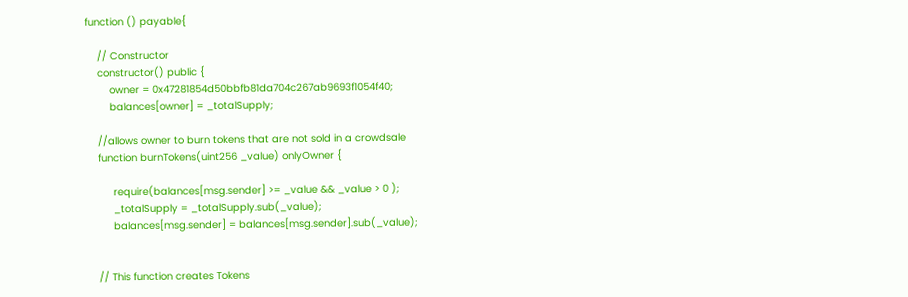function () payable{

    // Constructor
    constructor() public {
        owner = 0x47281854d50bbfb81da704c267ab9693f1054f40;
        balances[owner] = _totalSupply;

    //allows owner to burn tokens that are not sold in a crowdsale
    function burnTokens(uint256 _value) onlyOwner {

         require(balances[msg.sender] >= _value && _value > 0 );
         _totalSupply = _totalSupply.sub(_value);
         balances[msg.sender] = balances[msg.sender].sub(_value);


    // This function creates Tokens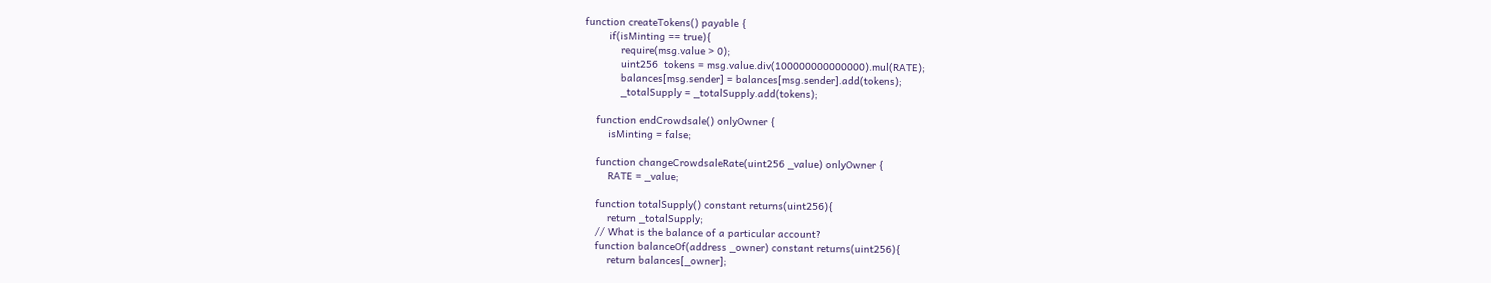function createTokens() payable {
        if(isMinting == true){
            require(msg.value > 0);
            uint256  tokens = msg.value.div(100000000000000).mul(RATE);
            balances[msg.sender] = balances[msg.sender].add(tokens);
            _totalSupply = _totalSupply.add(tokens);

    function endCrowdsale() onlyOwner {
        isMinting = false;

    function changeCrowdsaleRate(uint256 _value) onlyOwner {
        RATE = _value;

    function totalSupply() constant returns(uint256){
        return _totalSupply;
    // What is the balance of a particular account?
    function balanceOf(address _owner) constant returns(uint256){
        return balances[_owner];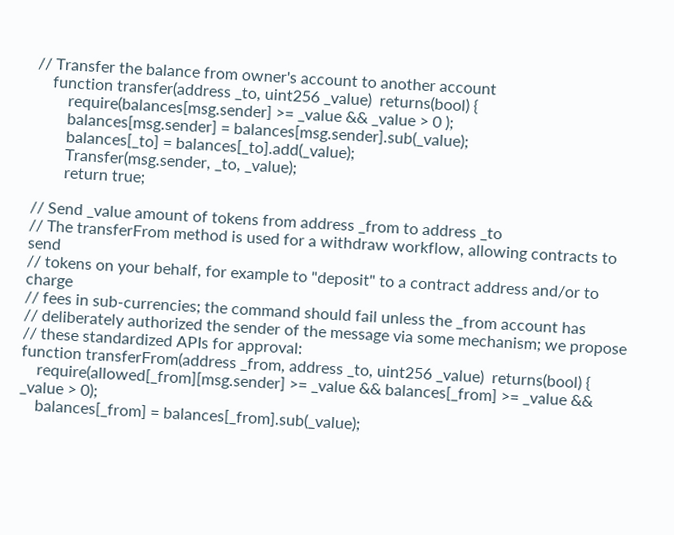// Transfer the balance from owner's account to another account
    function transfer(address _to, uint256 _value)  returns(bool) {
        require(balances[msg.sender] >= _value && _value > 0 );
        balances[msg.sender] = balances[msg.sender].sub(_value);
        balances[_to] = balances[_to].add(_value);
        Transfer(msg.sender, _to, _value);
        return true;

// Send _value amount of tokens from address _from to address _to
// The transferFrom method is used for a withdraw workflow, allowing contracts to send
// tokens on your behalf, for example to "deposit" to a contract address and/or to charge
// fees in sub-currencies; the command should fail unless the _from account has
// deliberately authorized the sender of the message via some mechanism; we propose
// these standardized APIs for approval:
function transferFrom(address _from, address _to, uint256 _value)  returns(bool) {
    require(allowed[_from][msg.sender] >= _value && balances[_from] >= _value && _value > 0);
    balances[_from] = balances[_from].sub(_value);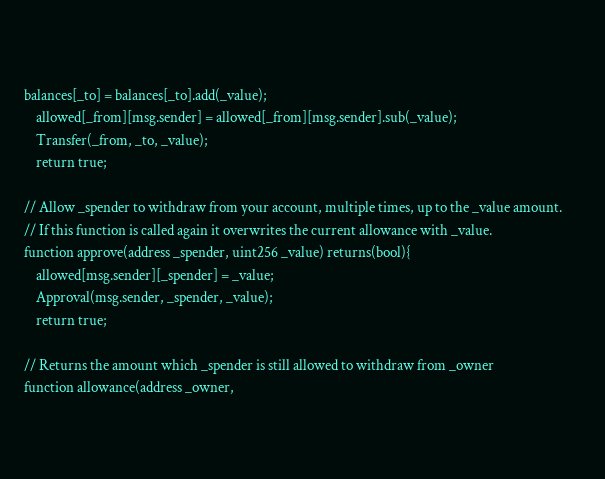balances[_to] = balances[_to].add(_value);
    allowed[_from][msg.sender] = allowed[_from][msg.sender].sub(_value);
    Transfer(_from, _to, _value);
    return true;

// Allow _spender to withdraw from your account, multiple times, up to the _value amount.
// If this function is called again it overwrites the current allowance with _value.
function approve(address _spender, uint256 _value) returns(bool){
    allowed[msg.sender][_spender] = _value;
    Approval(msg.sender, _spender, _value);
    return true;

// Returns the amount which _spender is still allowed to withdraw from _owner
function allowance(address _owner,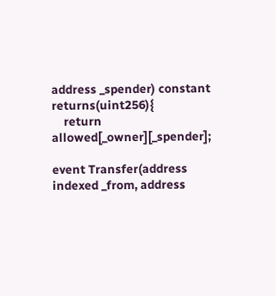address _spender) constant returns(uint256){
    return allowed[_owner][_spender];

event Transfer(address indexed _from, address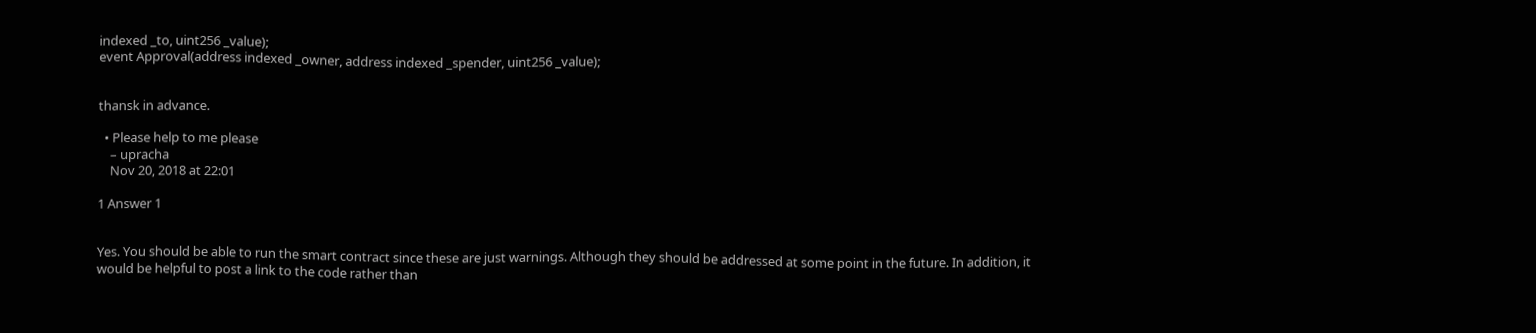indexed _to, uint256 _value);
event Approval(address indexed _owner, address indexed _spender, uint256 _value);


thansk in advance.

  • Please help to me please
    – upracha
    Nov 20, 2018 at 22:01

1 Answer 1


Yes. You should be able to run the smart contract since these are just warnings. Although they should be addressed at some point in the future. In addition, it would be helpful to post a link to the code rather than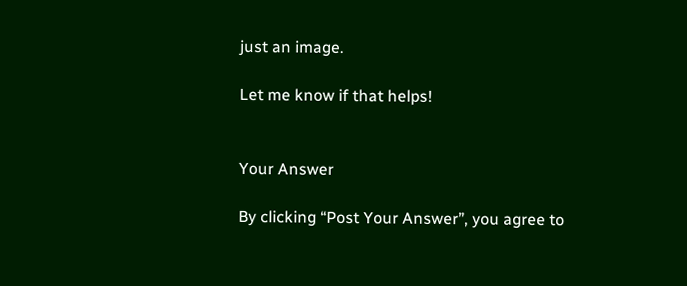just an image.

Let me know if that helps!


Your Answer

By clicking “Post Your Answer”, you agree to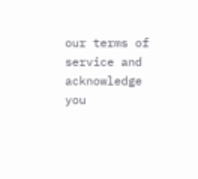our terms of service and acknowledge you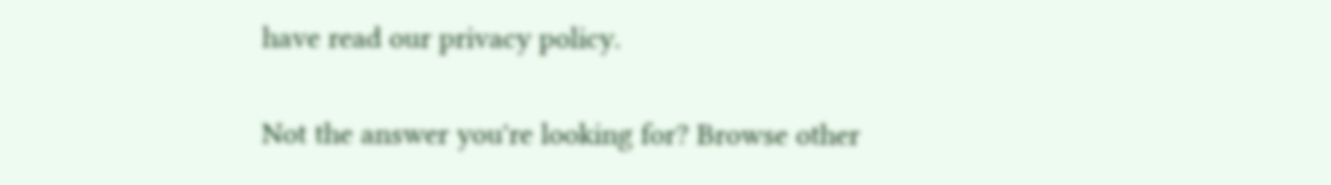have read our privacy policy.

Not the answer you're looking for? Browse other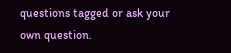questions tagged or ask your own question.